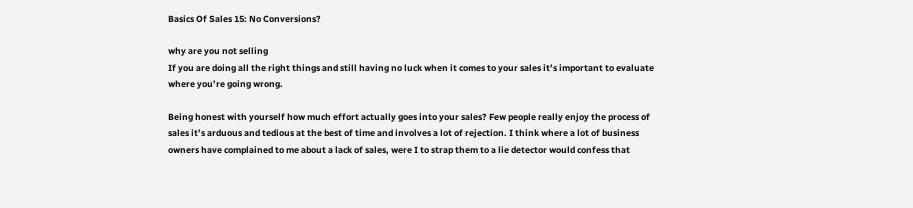Basics Of Sales 15: No Conversions?

why are you not selling
If you are doing all the right things and still having no luck when it comes to your sales it’s important to evaluate where you’re going wrong.

Being honest with yourself how much effort actually goes into your sales? Few people really enjoy the process of sales it’s arduous and tedious at the best of time and involves a lot of rejection. I think where a lot of business owners have complained to me about a lack of sales, were I to strap them to a lie detector would confess that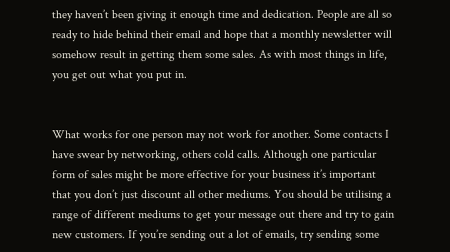they haven’t been giving it enough time and dedication. People are all so ready to hide behind their email and hope that a monthly newsletter will somehow result in getting them some sales. As with most things in life, you get out what you put in.


What works for one person may not work for another. Some contacts I have swear by networking, others cold calls. Although one particular form of sales might be more effective for your business it’s important that you don’t just discount all other mediums. You should be utilising a range of different mediums to get your message out there and try to gain new customers. If you’re sending out a lot of emails, try sending some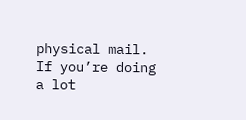physical mail. If you’re doing a lot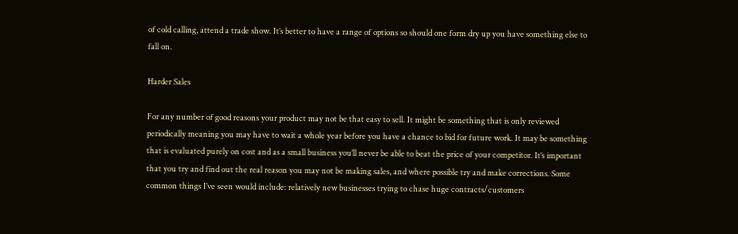of cold calling, attend a trade show. It’s better to have a range of options so should one form dry up you have something else to fall on.

Harder Sales

For any number of good reasons your product may not be that easy to sell. It might be something that is only reviewed periodically meaning you may have to wait a whole year before you have a chance to bid for future work. It may be something that is evaluated purely on cost and as a small business you’ll never be able to beat the price of your competitor. It’s important that you try and find out the real reason you may not be making sales, and where possible try and make corrections. Some common things I’ve seen would include: relatively new businesses trying to chase huge contracts/customers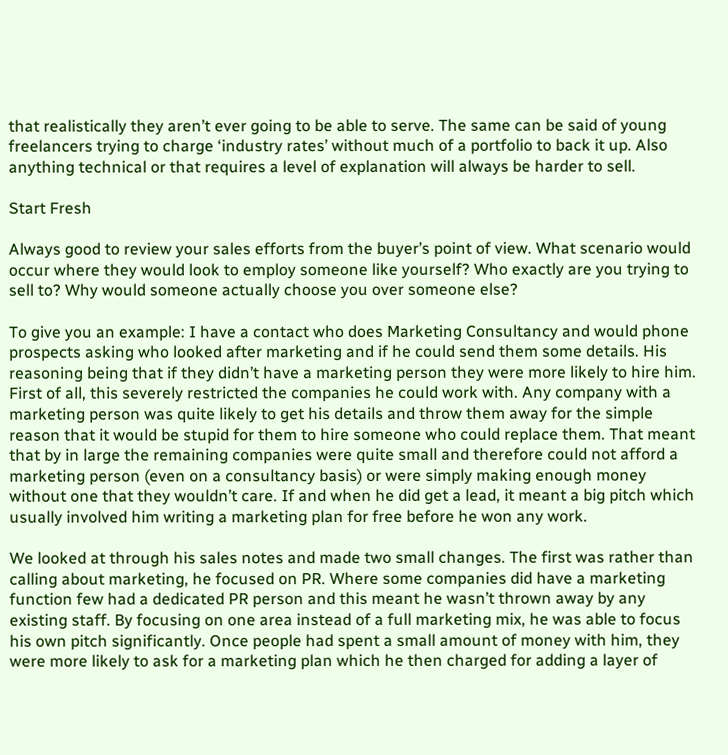that realistically they aren’t ever going to be able to serve. The same can be said of young freelancers trying to charge ‘industry rates’ without much of a portfolio to back it up. Also anything technical or that requires a level of explanation will always be harder to sell.

Start Fresh

Always good to review your sales efforts from the buyer’s point of view. What scenario would occur where they would look to employ someone like yourself? Who exactly are you trying to sell to? Why would someone actually choose you over someone else?

To give you an example: I have a contact who does Marketing Consultancy and would phone prospects asking who looked after marketing and if he could send them some details. His reasoning being that if they didn’t have a marketing person they were more likely to hire him. First of all, this severely restricted the companies he could work with. Any company with a marketing person was quite likely to get his details and throw them away for the simple reason that it would be stupid for them to hire someone who could replace them. That meant that by in large the remaining companies were quite small and therefore could not afford a marketing person (even on a consultancy basis) or were simply making enough money without one that they wouldn’t care. If and when he did get a lead, it meant a big pitch which usually involved him writing a marketing plan for free before he won any work.

We looked at through his sales notes and made two small changes. The first was rather than calling about marketing, he focused on PR. Where some companies did have a marketing function few had a dedicated PR person and this meant he wasn’t thrown away by any existing staff. By focusing on one area instead of a full marketing mix, he was able to focus his own pitch significantly. Once people had spent a small amount of money with him, they were more likely to ask for a marketing plan which he then charged for adding a layer of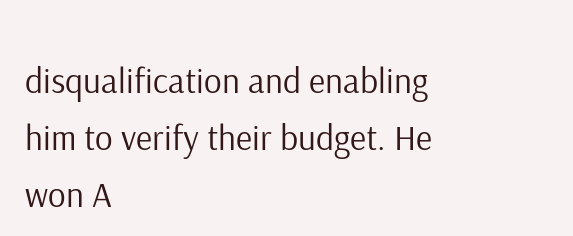disqualification and enabling him to verify their budget. He won A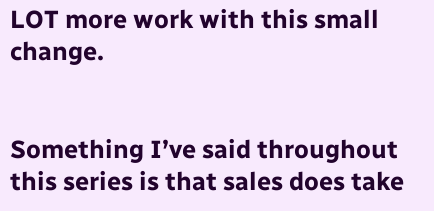LOT more work with this small change.


Something I’ve said throughout this series is that sales does take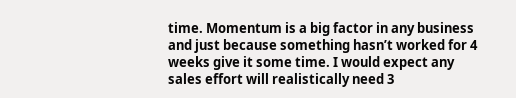time. Momentum is a big factor in any business and just because something hasn’t worked for 4 weeks give it some time. I would expect any sales effort will realistically need 3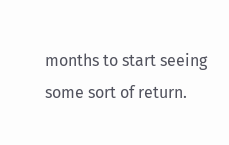months to start seeing some sort of return.